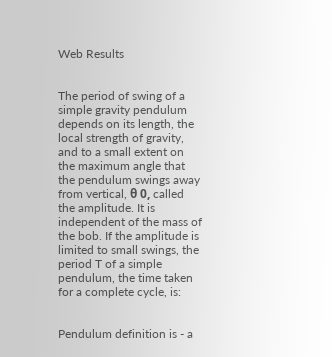Web Results


The period of swing of a simple gravity pendulum depends on its length, the local strength of gravity, and to a small extent on the maximum angle that the pendulum swings away from vertical, θ 0, called the amplitude. It is independent of the mass of the bob. If the amplitude is limited to small swings, the period T of a simple pendulum, the time taken for a complete cycle, is:


Pendulum definition is - a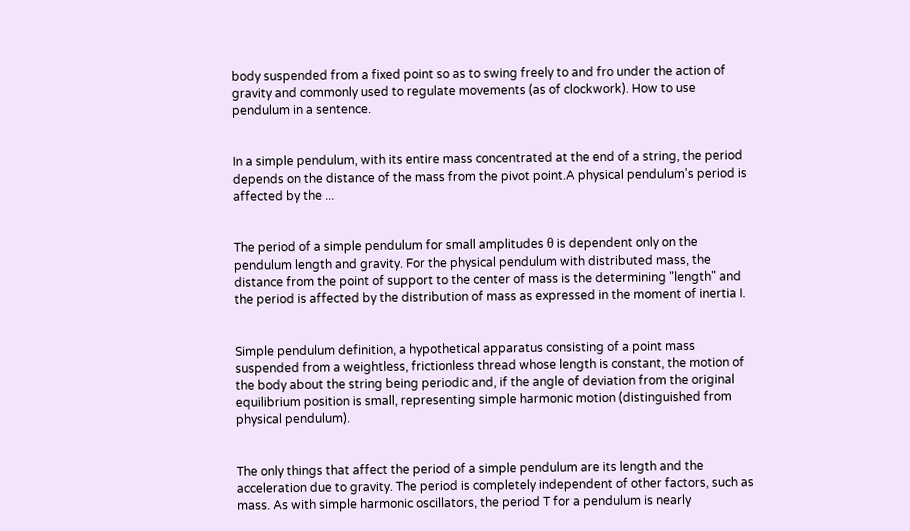body suspended from a fixed point so as to swing freely to and fro under the action of gravity and commonly used to regulate movements (as of clockwork). How to use pendulum in a sentence.


In a simple pendulum, with its entire mass concentrated at the end of a string, the period depends on the distance of the mass from the pivot point.A physical pendulum's period is affected by the ...


The period of a simple pendulum for small amplitudes θ is dependent only on the pendulum length and gravity. For the physical pendulum with distributed mass, the distance from the point of support to the center of mass is the determining "length" and the period is affected by the distribution of mass as expressed in the moment of inertia I.


Simple pendulum definition, a hypothetical apparatus consisting of a point mass suspended from a weightless, frictionless thread whose length is constant, the motion of the body about the string being periodic and, if the angle of deviation from the original equilibrium position is small, representing simple harmonic motion (distinguished from physical pendulum).


The only things that affect the period of a simple pendulum are its length and the acceleration due to gravity. The period is completely independent of other factors, such as mass. As with simple harmonic oscillators, the period T for a pendulum is nearly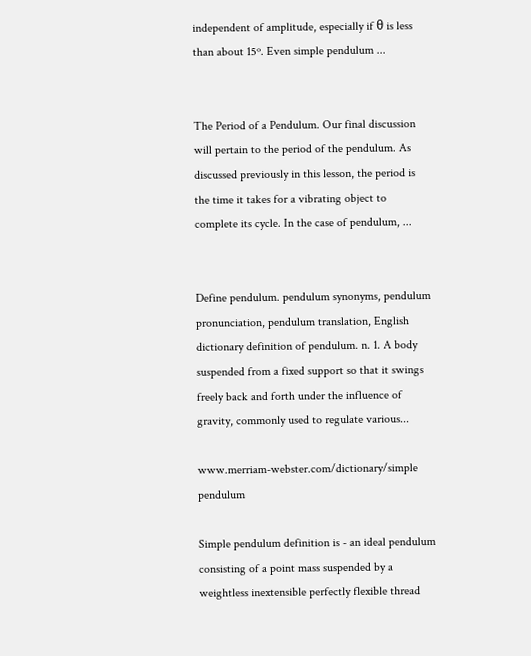independent of amplitude, especially if θ is less than about 15º. Even simple pendulum ...


The Period of a Pendulum. Our final discussion will pertain to the period of the pendulum. As discussed previously in this lesson, the period is the time it takes for a vibrating object to complete its cycle. In the case of pendulum, ...


Define pendulum. pendulum synonyms, pendulum pronunciation, pendulum translation, English dictionary definition of pendulum. n. 1. A body suspended from a fixed support so that it swings freely back and forth under the influence of gravity, commonly used to regulate various...

www.merriam-webster.com/dictionary/simple pendulum

Simple pendulum definition is - an ideal pendulum consisting of a point mass suspended by a weightless inextensible perfectly flexible thread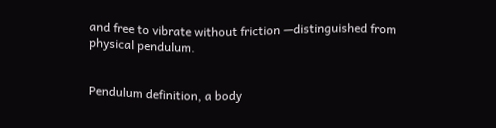and free to vibrate without friction —distinguished from physical pendulum.


Pendulum definition, a body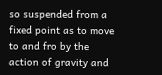so suspended from a fixed point as to move to and fro by the action of gravity and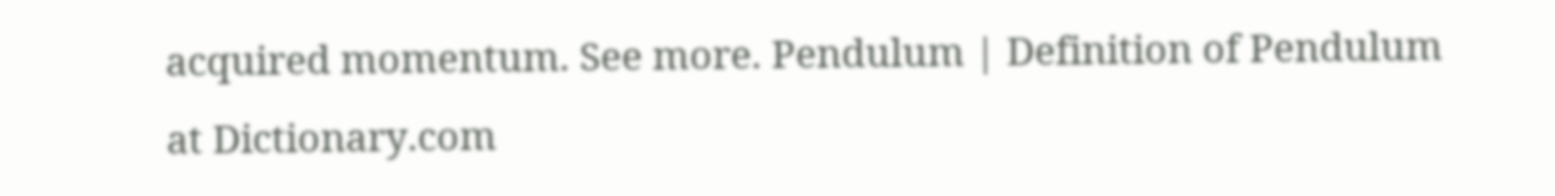acquired momentum. See more. Pendulum | Definition of Pendulum at Dictionary.com